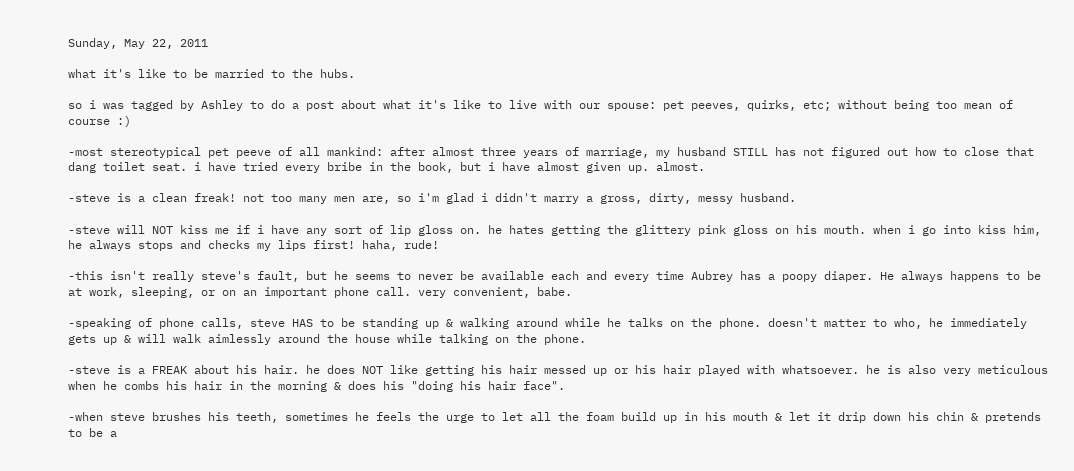Sunday, May 22, 2011

what it's like to be married to the hubs.

so i was tagged by Ashley to do a post about what it's like to live with our spouse: pet peeves, quirks, etc; without being too mean of course :)

-most stereotypical pet peeve of all mankind: after almost three years of marriage, my husband STILL has not figured out how to close that dang toilet seat. i have tried every bribe in the book, but i have almost given up. almost.

-steve is a clean freak! not too many men are, so i'm glad i didn't marry a gross, dirty, messy husband.

-steve will NOT kiss me if i have any sort of lip gloss on. he hates getting the glittery pink gloss on his mouth. when i go into kiss him, he always stops and checks my lips first! haha, rude!

-this isn't really steve's fault, but he seems to never be available each and every time Aubrey has a poopy diaper. He always happens to be at work, sleeping, or on an important phone call. very convenient, babe.

-speaking of phone calls, steve HAS to be standing up & walking around while he talks on the phone. doesn't matter to who, he immediately gets up & will walk aimlessly around the house while talking on the phone.

-steve is a FREAK about his hair. he does NOT like getting his hair messed up or his hair played with whatsoever. he is also very meticulous when he combs his hair in the morning & does his "doing his hair face".

-when steve brushes his teeth, sometimes he feels the urge to let all the foam build up in his mouth & let it drip down his chin & pretends to be a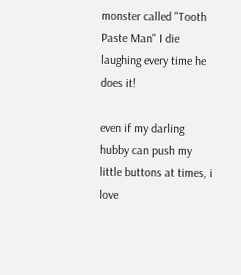monster called "Tooth Paste Man" I die laughing every time he does it!

even if my darling hubby can push my little buttons at times, i love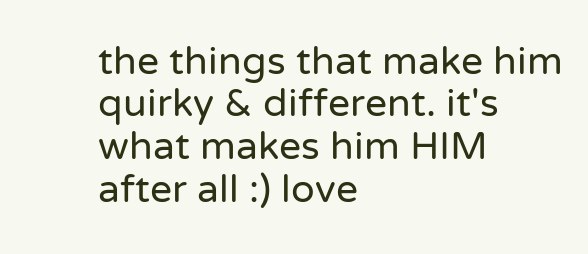the things that make him quirky & different. it's what makes him HIM after all :) love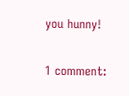you hunny!

1 comment: